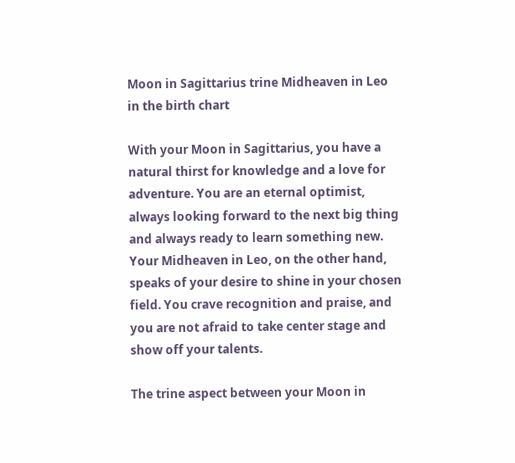Moon in Sagittarius trine Midheaven in Leo in the birth chart

With your Moon in Sagittarius, you have a natural thirst for knowledge and a love for adventure. You are an eternal optimist, always looking forward to the next big thing and always ready to learn something new. Your Midheaven in Leo, on the other hand, speaks of your desire to shine in your chosen field. You crave recognition and praise, and you are not afraid to take center stage and show off your talents.

The trine aspect between your Moon in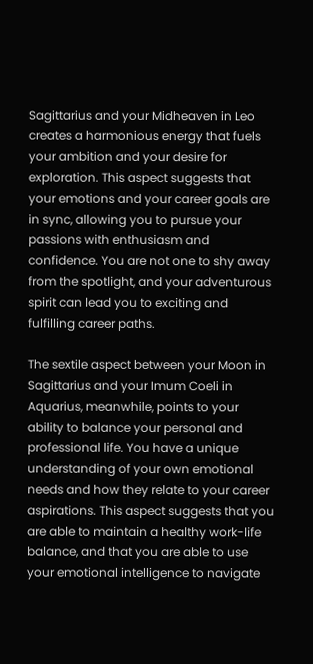Sagittarius and your Midheaven in Leo creates a harmonious energy that fuels your ambition and your desire for exploration. This aspect suggests that your emotions and your career goals are in sync, allowing you to pursue your passions with enthusiasm and confidence. You are not one to shy away from the spotlight, and your adventurous spirit can lead you to exciting and fulfilling career paths.

The sextile aspect between your Moon in Sagittarius and your Imum Coeli in Aquarius, meanwhile, points to your ability to balance your personal and professional life. You have a unique understanding of your own emotional needs and how they relate to your career aspirations. This aspect suggests that you are able to maintain a healthy work-life balance, and that you are able to use your emotional intelligence to navigate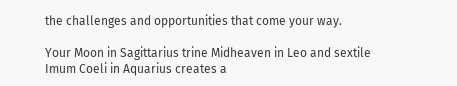the challenges and opportunities that come your way.

Your Moon in Sagittarius trine Midheaven in Leo and sextile Imum Coeli in Aquarius creates a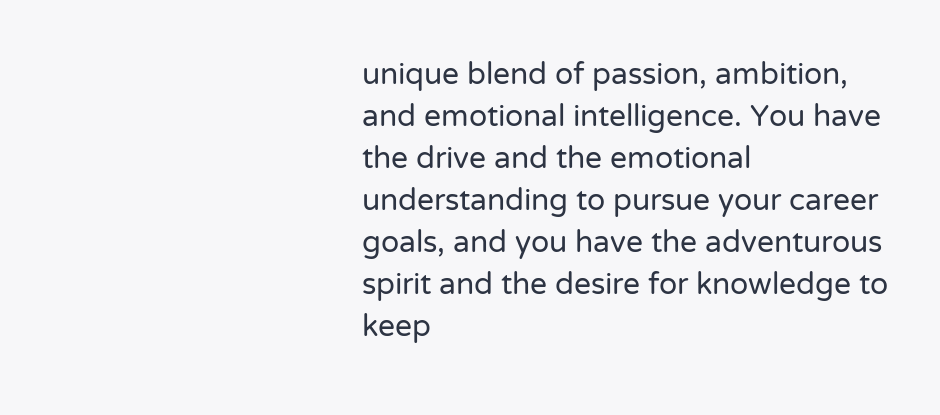unique blend of passion, ambition, and emotional intelligence. You have the drive and the emotional understanding to pursue your career goals, and you have the adventurous spirit and the desire for knowledge to keep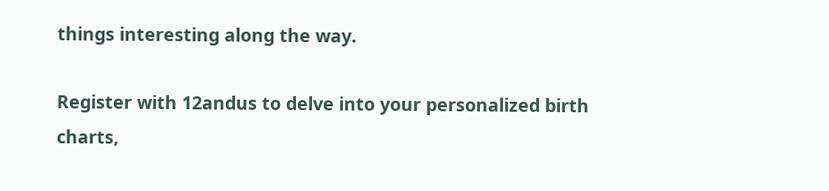things interesting along the way.

Register with 12andus to delve into your personalized birth charts,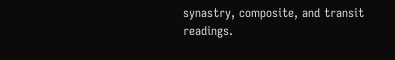synastry, composite, and transit readings.